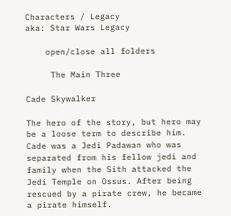Characters / Legacy
aka: Star Wars Legacy

    open/close all folders

     The Main Three

Cade Skywalker

The hero of the story, but hero may be a loose term to describe him. Cade was a Jedi Padawan who was separated from his fellow jedi and family when the Sith attacked the Jedi Temple on Ossus. After being rescued by a pirate crew, he became a pirate himself.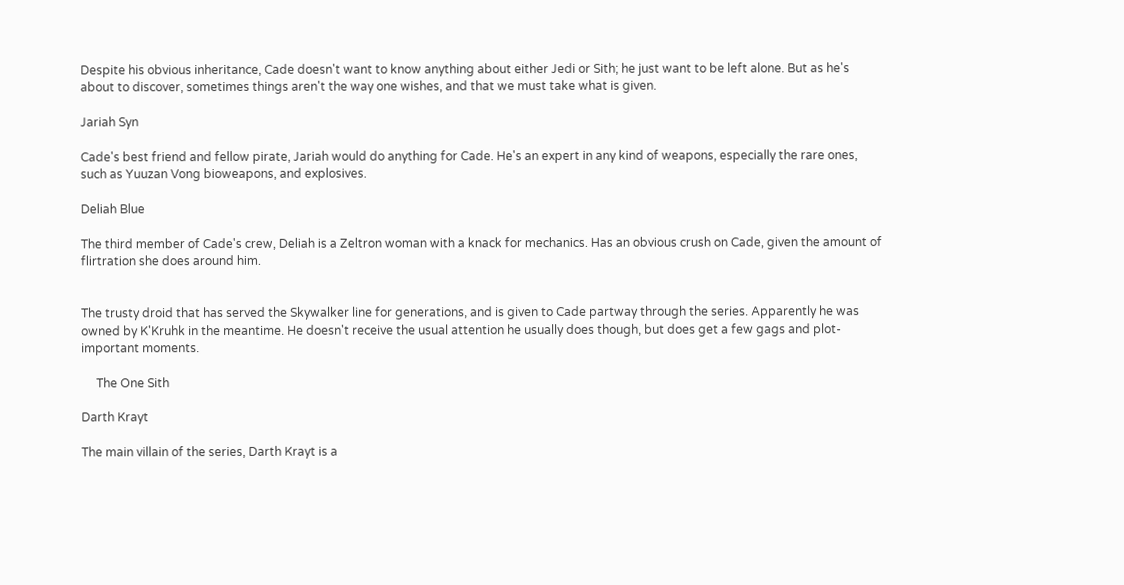Despite his obvious inheritance, Cade doesn't want to know anything about either Jedi or Sith; he just want to be left alone. But as he's about to discover, sometimes things aren't the way one wishes, and that we must take what is given.

Jariah Syn

Cade's best friend and fellow pirate, Jariah would do anything for Cade. He's an expert in any kind of weapons, especially the rare ones, such as Yuuzan Vong bioweapons, and explosives.

Deliah Blue

The third member of Cade's crew, Deliah is a Zeltron woman with a knack for mechanics. Has an obvious crush on Cade, given the amount of flirtration she does around him.


The trusty droid that has served the Skywalker line for generations, and is given to Cade partway through the series. Apparently he was owned by K'Kruhk in the meantime. He doesn't receive the usual attention he usually does though, but does get a few gags and plot-important moments.

     The One Sith

Darth Krayt

The main villain of the series, Darth Krayt is a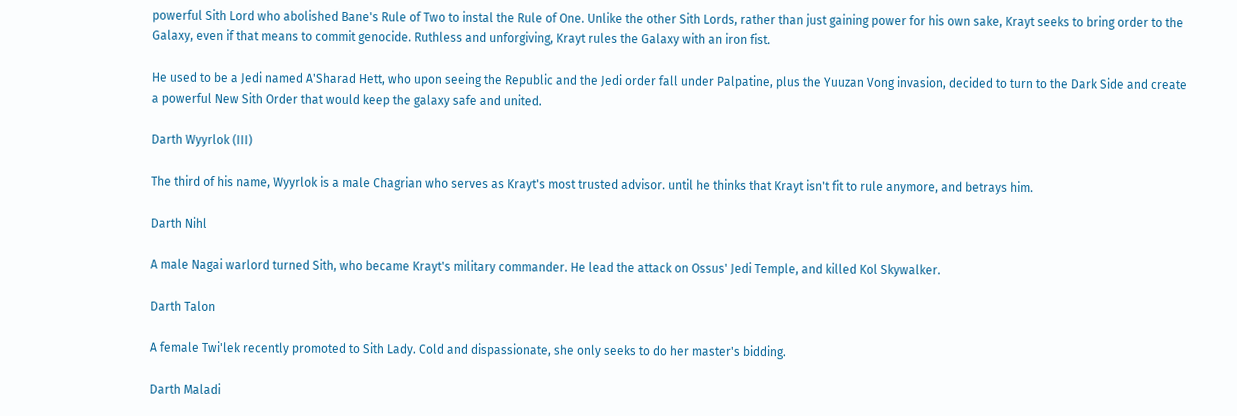powerful Sith Lord who abolished Bane's Rule of Two to instal the Rule of One. Unlike the other Sith Lords, rather than just gaining power for his own sake, Krayt seeks to bring order to the Galaxy, even if that means to commit genocide. Ruthless and unforgiving, Krayt rules the Galaxy with an iron fist.

He used to be a Jedi named A'Sharad Hett, who upon seeing the Republic and the Jedi order fall under Palpatine, plus the Yuuzan Vong invasion, decided to turn to the Dark Side and create a powerful New Sith Order that would keep the galaxy safe and united.

Darth Wyyrlok (III)

The third of his name, Wyyrlok is a male Chagrian who serves as Krayt's most trusted advisor. until he thinks that Krayt isn't fit to rule anymore, and betrays him.

Darth Nihl

A male Nagai warlord turned Sith, who became Krayt's military commander. He lead the attack on Ossus' Jedi Temple, and killed Kol Skywalker.

Darth Talon

A female Twi'lek recently promoted to Sith Lady. Cold and dispassionate, she only seeks to do her master's bidding.

Darth Maladi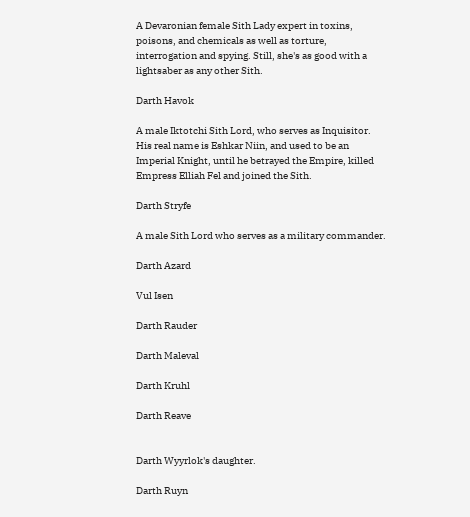A Devaronian female Sith Lady expert in toxins, poisons, and chemicals as well as torture, interrogation and spying. Still, she's as good with a lightsaber as any other Sith.

Darth Havok

A male Iktotchi Sith Lord, who serves as Inquisitor. His real name is Eshkar Niin, and used to be an Imperial Knight, until he betrayed the Empire, killed Empress Elliah Fel and joined the Sith.

Darth Stryfe

A male Sith Lord who serves as a military commander.

Darth Azard

Vul Isen

Darth Rauder

Darth Maleval

Darth Kruhl

Darth Reave


Darth Wyyrlok's daughter.

Darth Ruyn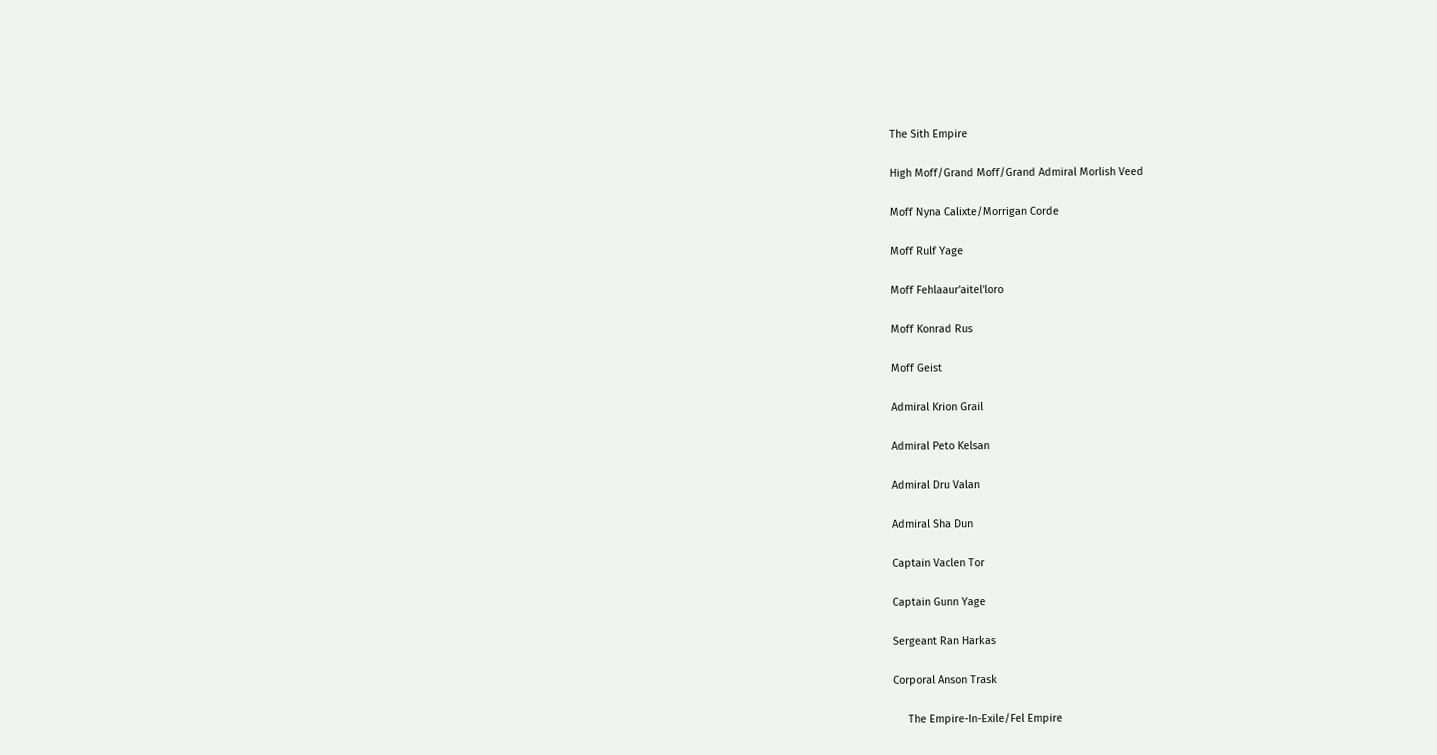The Sith Empire

High Moff/Grand Moff/Grand Admiral Morlish Veed

Moff Nyna Calixte/Morrigan Corde

Moff Rulf Yage

Moff Fehlaaur'aitel'loro

Moff Konrad Rus

Moff Geist

Admiral Krion Grail

Admiral Peto Kelsan

Admiral Dru Valan

Admiral Sha Dun

Captain Vaclen Tor

Captain Gunn Yage

Sergeant Ran Harkas

Corporal Anson Trask

     The Empire-In-Exile/Fel Empire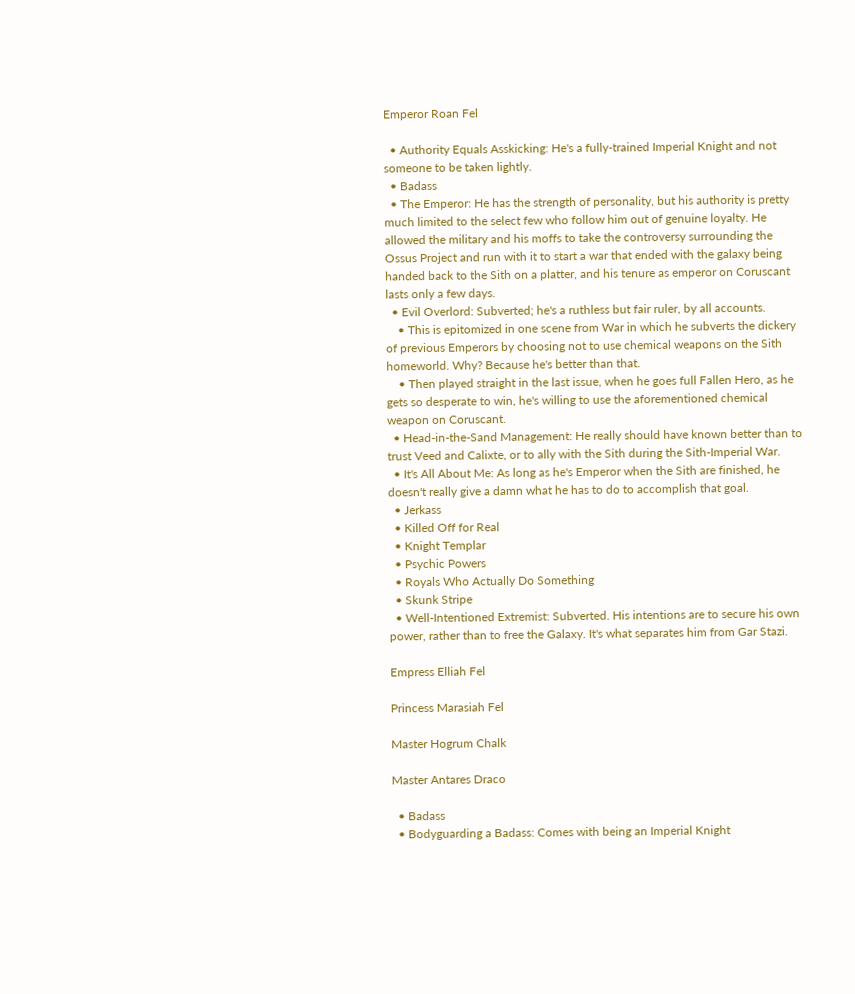Emperor Roan Fel

  • Authority Equals Asskicking: He's a fully-trained Imperial Knight and not someone to be taken lightly.
  • Badass
  • The Emperor: He has the strength of personality, but his authority is pretty much limited to the select few who follow him out of genuine loyalty. He allowed the military and his moffs to take the controversy surrounding the Ossus Project and run with it to start a war that ended with the galaxy being handed back to the Sith on a platter, and his tenure as emperor on Coruscant lasts only a few days.
  • Evil Overlord: Subverted; he's a ruthless but fair ruler, by all accounts.
    • This is epitomized in one scene from War in which he subverts the dickery of previous Emperors by choosing not to use chemical weapons on the Sith homeworld. Why? Because he's better than that.
    • Then played straight in the last issue, when he goes full Fallen Hero, as he gets so desperate to win, he's willing to use the aforementioned chemical weapon on Coruscant.
  • Head-in-the-Sand Management: He really should have known better than to trust Veed and Calixte, or to ally with the Sith during the Sith-Imperial War.
  • It's All About Me: As long as he's Emperor when the Sith are finished, he doesn't really give a damn what he has to do to accomplish that goal.
  • Jerkass
  • Killed Off for Real
  • Knight Templar
  • Psychic Powers
  • Royals Who Actually Do Something
  • Skunk Stripe
  • Well-Intentioned Extremist: Subverted. His intentions are to secure his own power, rather than to free the Galaxy. It's what separates him from Gar Stazi.

Empress Elliah Fel

Princess Marasiah Fel

Master Hogrum Chalk

Master Antares Draco

  • Badass
  • Bodyguarding a Badass: Comes with being an Imperial Knight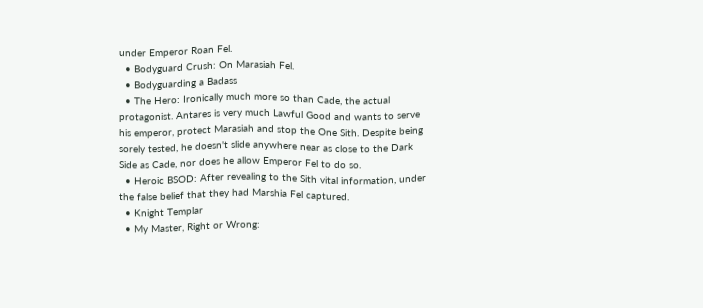under Emperor Roan Fel.
  • Bodyguard Crush: On Marasiah Fel.
  • Bodyguarding a Badass
  • The Hero: Ironically much more so than Cade, the actual protagonist. Antares is very much Lawful Good and wants to serve his emperor, protect Marasiah and stop the One Sith. Despite being sorely tested, he doesn't slide anywhere near as close to the Dark Side as Cade, nor does he allow Emperor Fel to do so.
  • Heroic BSOD: After revealing to the Sith vital information, under the false belief that they had Marshia Fel captured.
  • Knight Templar
  • My Master, Right or Wrong: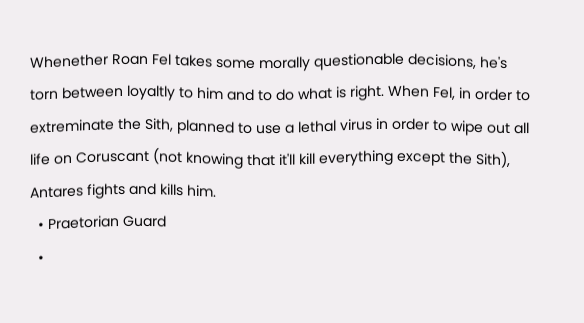Whenether Roan Fel takes some morally questionable decisions, he's torn between loyaltly to him and to do what is right. When Fel, in order to extreminate the Sith, planned to use a lethal virus in order to wipe out all life on Coruscant (not knowing that it'll kill everything except the Sith), Antares fights and kills him.
  • Praetorian Guard
  •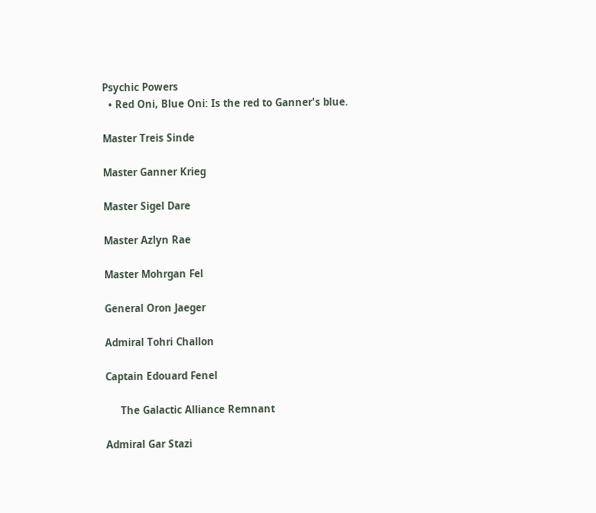Psychic Powers
  • Red Oni, Blue Oni: Is the red to Ganner's blue.

Master Treis Sinde

Master Ganner Krieg

Master Sigel Dare

Master Azlyn Rae

Master Mohrgan Fel

General Oron Jaeger

Admiral Tohri Challon

Captain Edouard Fenel

     The Galactic Alliance Remnant

Admiral Gar Stazi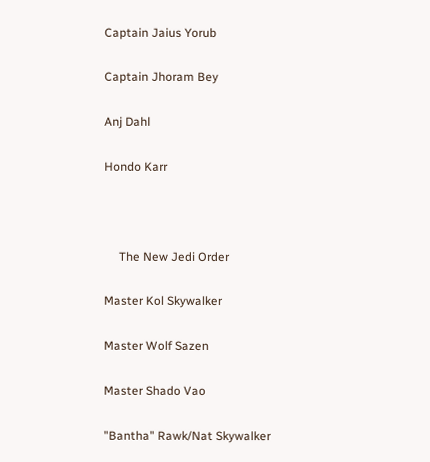Captain Jaius Yorub

Captain Jhoram Bey

Anj Dahl

Hondo Karr



     The New Jedi Order

Master Kol Skywalker

Master Wolf Sazen

Master Shado Vao

"Bantha" Rawk/Nat Skywalker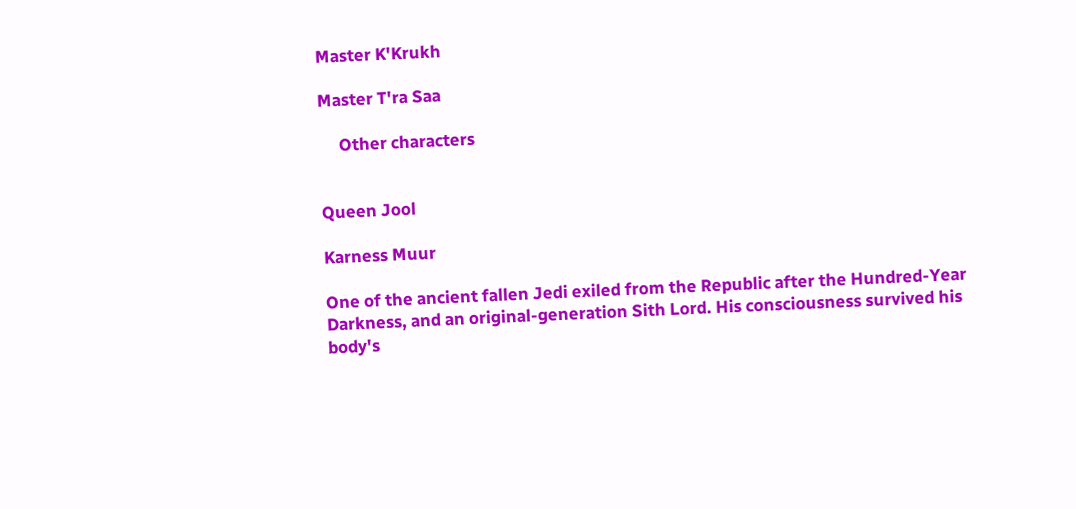Master K'Krukh

Master T'ra Saa

     Other characters


Queen Jool

Karness Muur

One of the ancient fallen Jedi exiled from the Republic after the Hundred-Year Darkness, and an original-generation Sith Lord. His consciousness survived his body's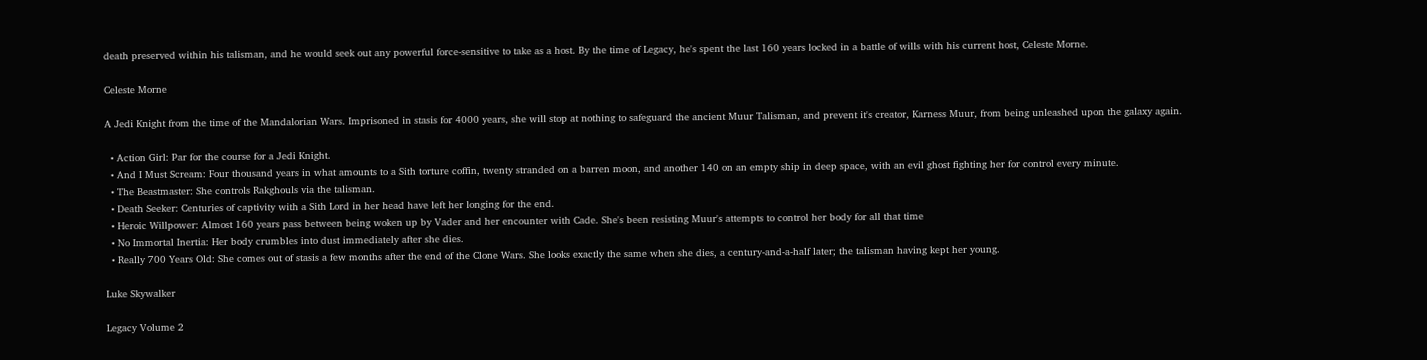death preserved within his talisman, and he would seek out any powerful force-sensitive to take as a host. By the time of Legacy, he's spent the last 160 years locked in a battle of wills with his current host, Celeste Morne.

Celeste Morne

A Jedi Knight from the time of the Mandalorian Wars. Imprisoned in stasis for 4000 years, she will stop at nothing to safeguard the ancient Muur Talisman, and prevent it's creator, Karness Muur, from being unleashed upon the galaxy again.

  • Action Girl: Par for the course for a Jedi Knight.
  • And I Must Scream: Four thousand years in what amounts to a Sith torture coffin, twenty stranded on a barren moon, and another 140 on an empty ship in deep space, with an evil ghost fighting her for control every minute.
  • The Beastmaster: She controls Rakghouls via the talisman.
  • Death Seeker: Centuries of captivity with a Sith Lord in her head have left her longing for the end.
  • Heroic Willpower: Almost 160 years pass between being woken up by Vader and her encounter with Cade. She's been resisting Muur's attempts to control her body for all that time
  • No Immortal Inertia: Her body crumbles into dust immediately after she dies.
  • Really 700 Years Old: She comes out of stasis a few months after the end of the Clone Wars. She looks exactly the same when she dies, a century-and-a-half later; the talisman having kept her young.

Luke Skywalker

Legacy Volume 2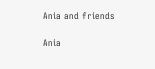Ania and friends

Ania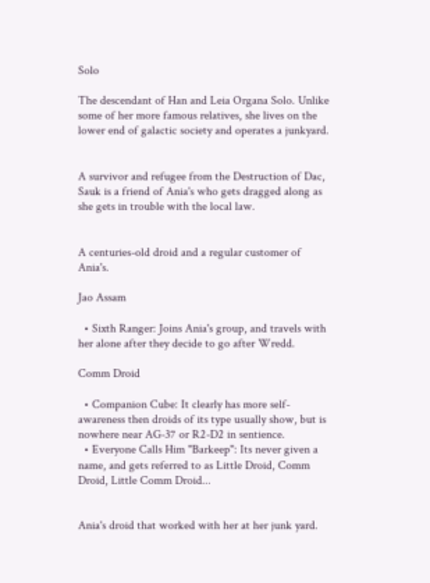Solo

The descendant of Han and Leia Organa Solo. Unlike some of her more famous relatives, she lives on the lower end of galactic society and operates a junkyard.


A survivor and refugee from the Destruction of Dac, Sauk is a friend of Ania's who gets dragged along as she gets in trouble with the local law.


A centuries-old droid and a regular customer of Ania's.

Jao Assam

  • Sixth Ranger: Joins Ania's group, and travels with her alone after they decide to go after Wredd.

Comm Droid

  • Companion Cube: It clearly has more self-awareness then droids of its type usually show, but is nowhere near AG-37 or R2-D2 in sentience.
  • Everyone Calls Him "Barkeep": Its never given a name, and gets referred to as Little Droid, Comm Droid, Little Comm Droid...


Ania's droid that worked with her at her junk yard.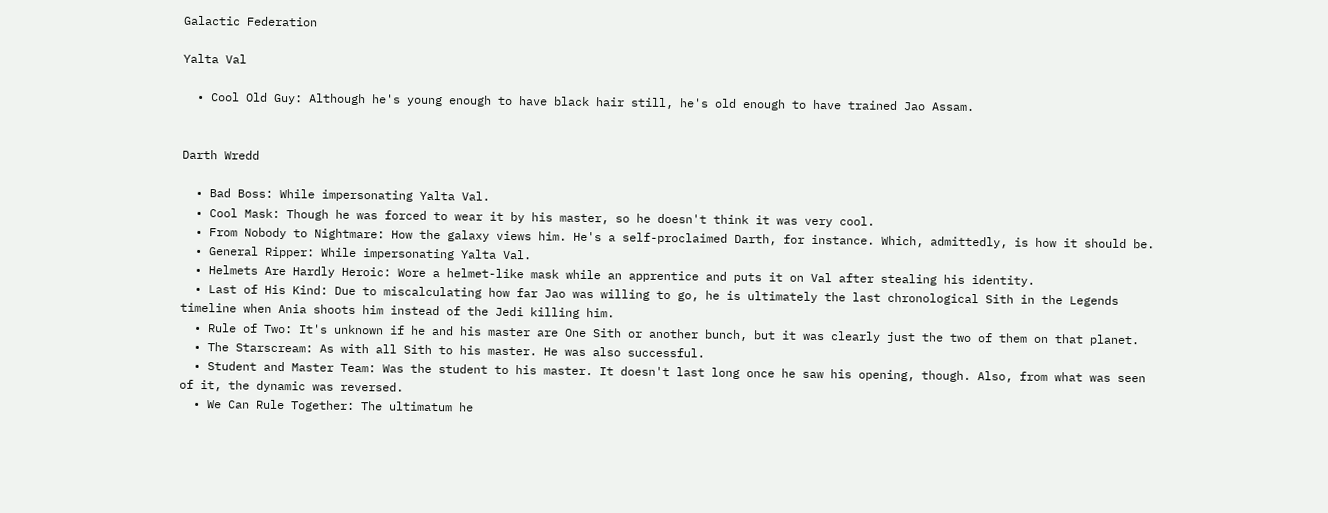Galactic Federation

Yalta Val

  • Cool Old Guy: Although he's young enough to have black hair still, he's old enough to have trained Jao Assam.


Darth Wredd

  • Bad Boss: While impersonating Yalta Val.
  • Cool Mask: Though he was forced to wear it by his master, so he doesn't think it was very cool.
  • From Nobody to Nightmare: How the galaxy views him. He's a self-proclaimed Darth, for instance. Which, admittedly, is how it should be.
  • General Ripper: While impersonating Yalta Val.
  • Helmets Are Hardly Heroic: Wore a helmet-like mask while an apprentice and puts it on Val after stealing his identity.
  • Last of His Kind: Due to miscalculating how far Jao was willing to go, he is ultimately the last chronological Sith in the Legends timeline when Ania shoots him instead of the Jedi killing him.
  • Rule of Two: It's unknown if he and his master are One Sith or another bunch, but it was clearly just the two of them on that planet.
  • The Starscream: As with all Sith to his master. He was also successful.
  • Student and Master Team: Was the student to his master. It doesn't last long once he saw his opening, though. Also, from what was seen of it, the dynamic was reversed.
  • We Can Rule Together: The ultimatum he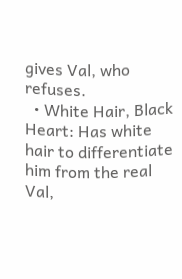gives Val, who refuses.
  • White Hair, Black Heart: Has white hair to differentiate him from the real Val,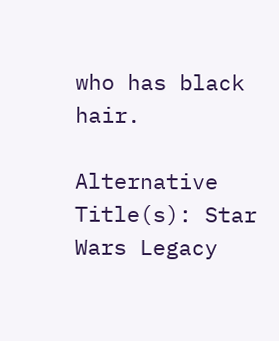who has black hair.

Alternative Title(s): Star Wars Legacy